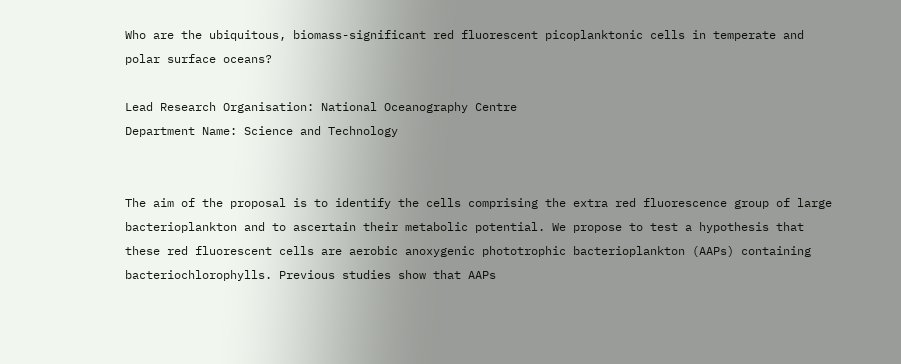Who are the ubiquitous, biomass-significant red fluorescent picoplanktonic cells in temperate and polar surface oceans?

Lead Research Organisation: National Oceanography Centre
Department Name: Science and Technology


The aim of the proposal is to identify the cells comprising the extra red fluorescence group of large bacterioplankton and to ascertain their metabolic potential. We propose to test a hypothesis that these red fluorescent cells are aerobic anoxygenic phototrophic bacterioplankton (AAPs) containing bacteriochlorophylls. Previous studies show that AAPs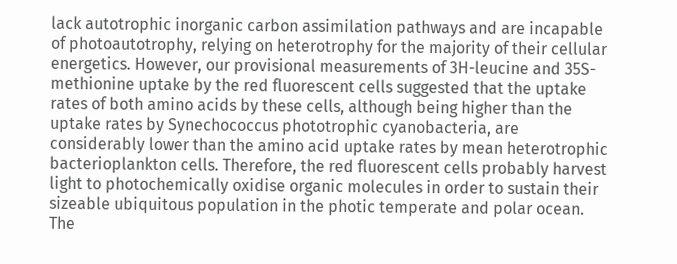lack autotrophic inorganic carbon assimilation pathways and are incapable of photoautotrophy, relying on heterotrophy for the majority of their cellular energetics. However, our provisional measurements of 3H-leucine and 35S-methionine uptake by the red fluorescent cells suggested that the uptake rates of both amino acids by these cells, although being higher than the uptake rates by Synechococcus phototrophic cyanobacteria, are considerably lower than the amino acid uptake rates by mean heterotrophic bacterioplankton cells. Therefore, the red fluorescent cells probably harvest light to photochemically oxidise organic molecules in order to sustain their sizeable ubiquitous population in the photic temperate and polar ocean. The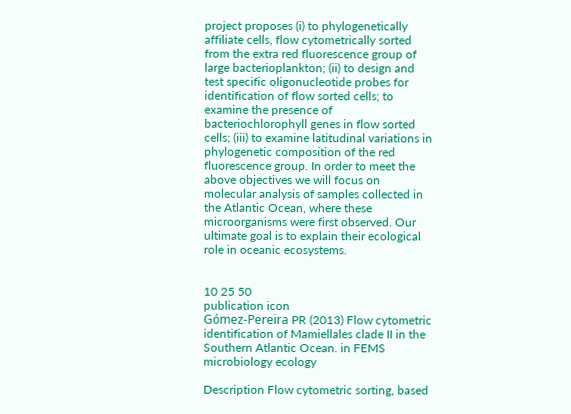project proposes (i) to phylogenetically affiliate cells, flow cytometrically sorted from the extra red fluorescence group of large bacterioplankton; (ii) to design and test specific oligonucleotide probes for identification of flow sorted cells; to examine the presence of bacteriochlorophyll genes in flow sorted cells; (iii) to examine latitudinal variations in phylogenetic composition of the red fluorescence group. In order to meet the above objectives we will focus on molecular analysis of samples collected in the Atlantic Ocean, where these microorganisms were first observed. Our ultimate goal is to explain their ecological role in oceanic ecosystems.


10 25 50
publication icon
Gómez-Pereira PR (2013) Flow cytometric identification of Mamiellales clade II in the Southern Atlantic Ocean. in FEMS microbiology ecology

Description Flow cytometric sorting, based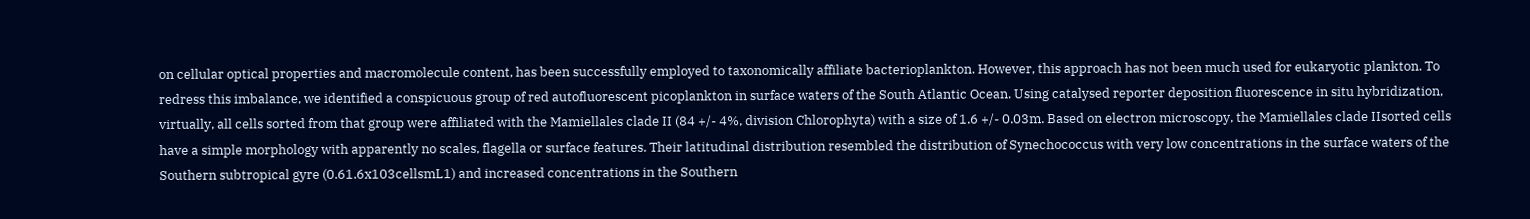on cellular optical properties and macromolecule content, has been successfully employed to taxonomically affiliate bacterioplankton. However, this approach has not been much used for eukaryotic plankton. To redress this imbalance, we identified a conspicuous group of red autofluorescent picoplankton in surface waters of the South Atlantic Ocean. Using catalysed reporter deposition fluorescence in situ hybridization, virtually, all cells sorted from that group were affiliated with the Mamiellales clade II (84 +/- 4%, division Chlorophyta) with a size of 1.6 +/- 0.03m. Based on electron microscopy, the Mamiellales clade IIsorted cells have a simple morphology with apparently no scales, flagella or surface features. Their latitudinal distribution resembled the distribution of Synechococcus with very low concentrations in the surface waters of the Southern subtropical gyre (0.61.6x103cellsmL1) and increased concentrations in the Southern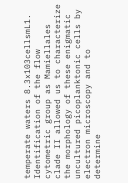temperate waters 8.3x103cellsmL1. Identification of the flow cytometric group as Mamiellales clade II allowed us to characterize the morphology of these enigmatic uncultured picoplanktonic cells by electron microscopy and to determine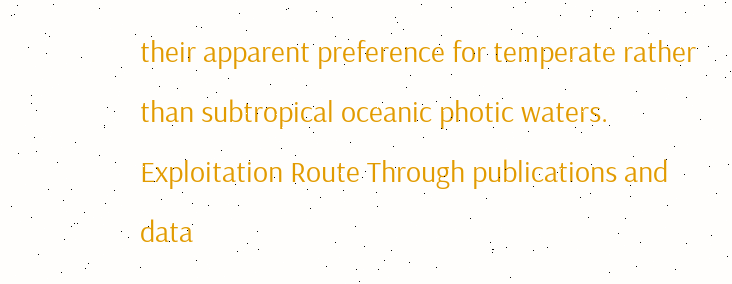their apparent preference for temperate rather than subtropical oceanic photic waters.
Exploitation Route Through publications and data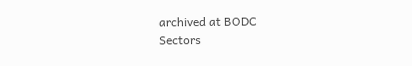archived at BODC
Sectors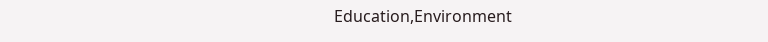Education,Environment